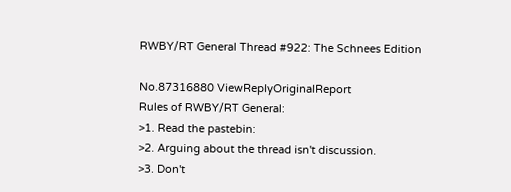RWBY/RT General Thread #922: The Schnees Edition

No.87316880 ViewReplyOriginalReport
Rules of RWBY/RT General:
>1. Read the pastebin:
>2. Arguing about the thread isn't discussion.
>3. Don't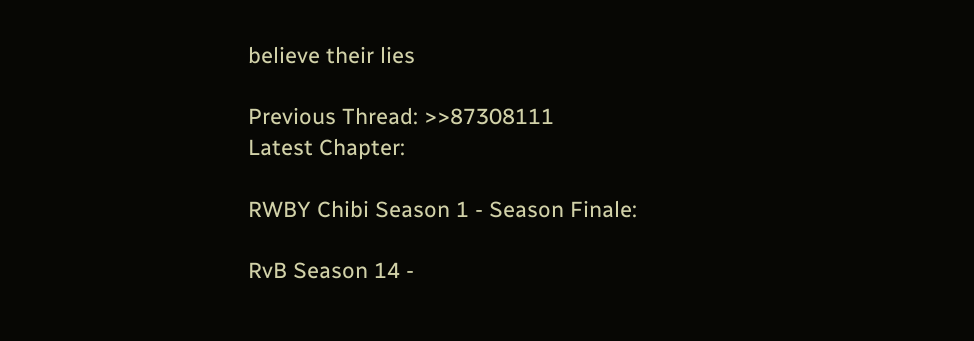believe their lies

Previous Thread: >>87308111
Latest Chapter:

RWBY Chibi Season 1 - Season Finale:

RvB Season 14 -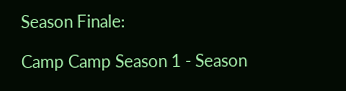Season Finale:

Camp Camp Season 1 - Season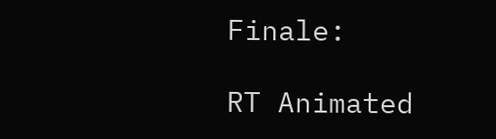Finale:

RT Animated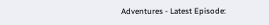Adventures - Latest Episode: